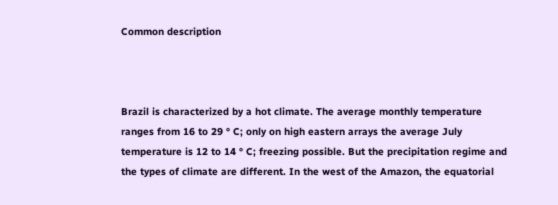Common description



Brazil is characterized by a hot climate. The average monthly temperature ranges from 16 to 29 ° C; only on high eastern arrays the average July temperature is 12 to 14 ° C; freezing possible. But the precipitation regime and the types of climate are different. In the west of the Amazon, the equatorial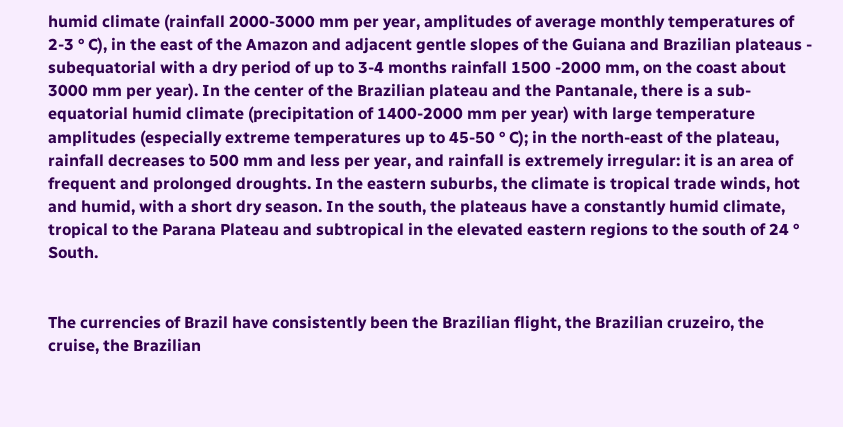humid climate (rainfall 2000-3000 mm per year, amplitudes of average monthly temperatures of 2-3 ° C), in the east of the Amazon and adjacent gentle slopes of the Guiana and Brazilian plateaus - subequatorial with a dry period of up to 3-4 months rainfall 1500 -2000 mm, on the coast about 3000 mm per year). In the center of the Brazilian plateau and the Pantanale, there is a sub-equatorial humid climate (precipitation of 1400-2000 mm per year) with large temperature amplitudes (especially extreme temperatures up to 45-50 ° C); in the north-east of the plateau, rainfall decreases to 500 mm and less per year, and rainfall is extremely irregular: it is an area of frequent and prolonged droughts. In the eastern suburbs, the climate is tropical trade winds, hot and humid, with a short dry season. In the south, the plateaus have a constantly humid climate, tropical to the Parana Plateau and subtropical in the elevated eastern regions to the south of 24 ° South.


The currencies of Brazil have consistently been the Brazilian flight, the Brazilian cruzeiro, the cruise, the Brazilian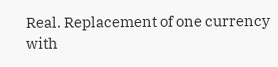Real. Replacement of one currency with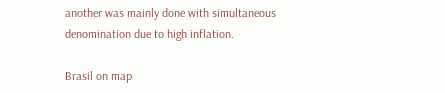another was mainly done with simultaneous denomination due to high inflation.

Brasil on map